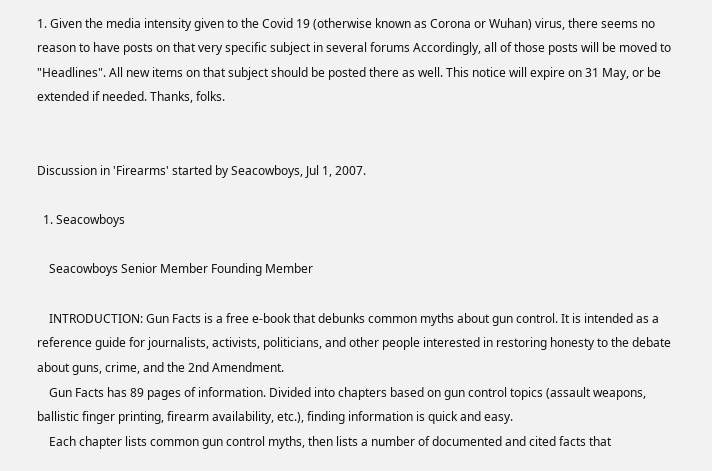1. Given the media intensity given to the Covid 19 (otherwise known as Corona or Wuhan) virus, there seems no reason to have posts on that very specific subject in several forums Accordingly, all of those posts will be moved to "Headlines". All new items on that subject should be posted there as well. This notice will expire on 31 May, or be extended if needed. Thanks, folks.


Discussion in 'Firearms' started by Seacowboys, Jul 1, 2007.

  1. Seacowboys

    Seacowboys Senior Member Founding Member

    INTRODUCTION: Gun Facts is a free e-book that debunks common myths about gun control. It is intended as a reference guide for journalists, activists, politicians, and other people interested in restoring honesty to the debate about guns, crime, and the 2nd Amendment.
    Gun Facts has 89 pages of information. Divided into chapters based on gun control topics (assault weapons, ballistic finger printing, firearm availability, etc.), finding information is quick and easy.
    Each chapter lists common gun control myths, then lists a number of documented and cited facts that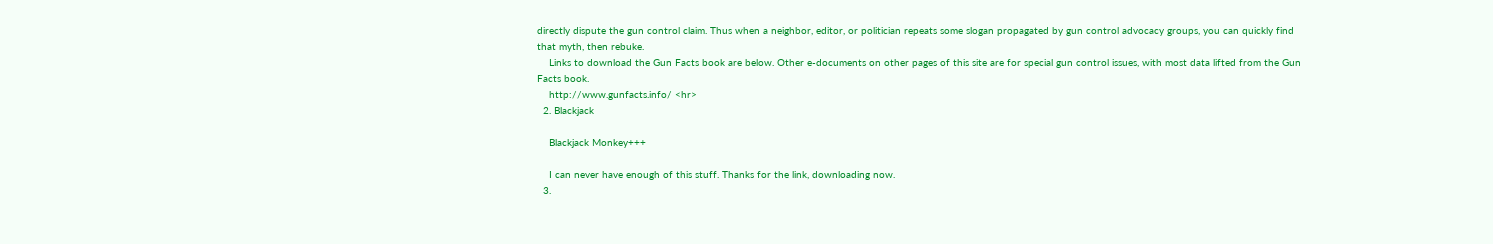directly dispute the gun control claim. Thus when a neighbor, editor, or politician repeats some slogan propagated by gun control advocacy groups, you can quickly find that myth, then rebuke.
    Links to download the Gun Facts book are below. Other e-documents on other pages of this site are for special gun control issues, with most data lifted from the Gun Facts book.
    http://www.gunfacts.info/ <hr>
  2. Blackjack

    Blackjack Monkey+++

    I can never have enough of this stuff. Thanks for the link, downloading now.
  3.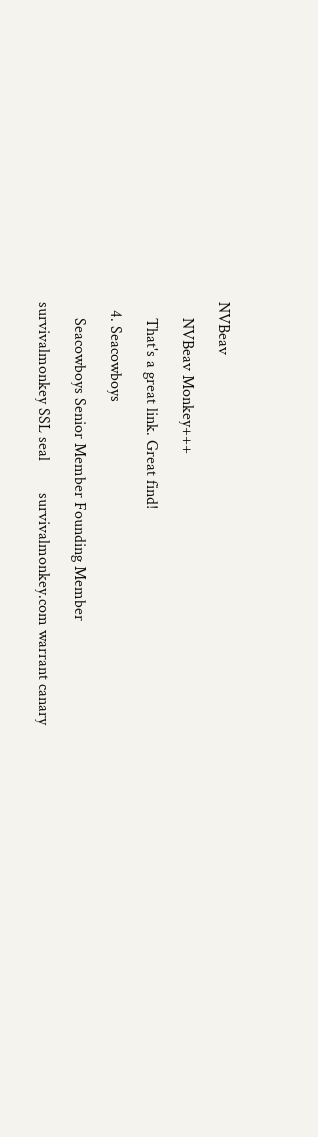NVBeav

    NVBeav Monkey+++

    That's a great link. Great find!

  4. Seacowboys

    Seacowboys Senior Member Founding Member

survivalmonkey SSL seal        survivalmonkey.com warrant canary